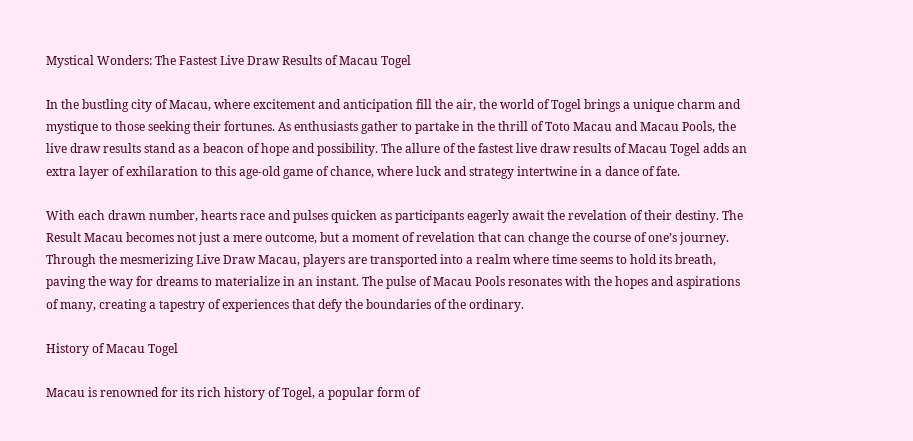Mystical Wonders: The Fastest Live Draw Results of Macau Togel

In the bustling city of Macau, where excitement and anticipation fill the air, the world of Togel brings a unique charm and mystique to those seeking their fortunes. As enthusiasts gather to partake in the thrill of Toto Macau and Macau Pools, the live draw results stand as a beacon of hope and possibility. The allure of the fastest live draw results of Macau Togel adds an extra layer of exhilaration to this age-old game of chance, where luck and strategy intertwine in a dance of fate.

With each drawn number, hearts race and pulses quicken as participants eagerly await the revelation of their destiny. The Result Macau becomes not just a mere outcome, but a moment of revelation that can change the course of one’s journey. Through the mesmerizing Live Draw Macau, players are transported into a realm where time seems to hold its breath, paving the way for dreams to materialize in an instant. The pulse of Macau Pools resonates with the hopes and aspirations of many, creating a tapestry of experiences that defy the boundaries of the ordinary.

History of Macau Togel

Macau is renowned for its rich history of Togel, a popular form of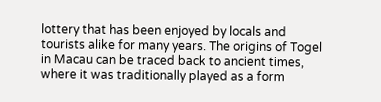lottery that has been enjoyed by locals and tourists alike for many years. The origins of Togel in Macau can be traced back to ancient times, where it was traditionally played as a form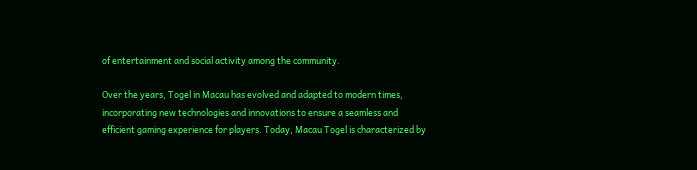of entertainment and social activity among the community.

Over the years, Togel in Macau has evolved and adapted to modern times, incorporating new technologies and innovations to ensure a seamless and efficient gaming experience for players. Today, Macau Togel is characterized by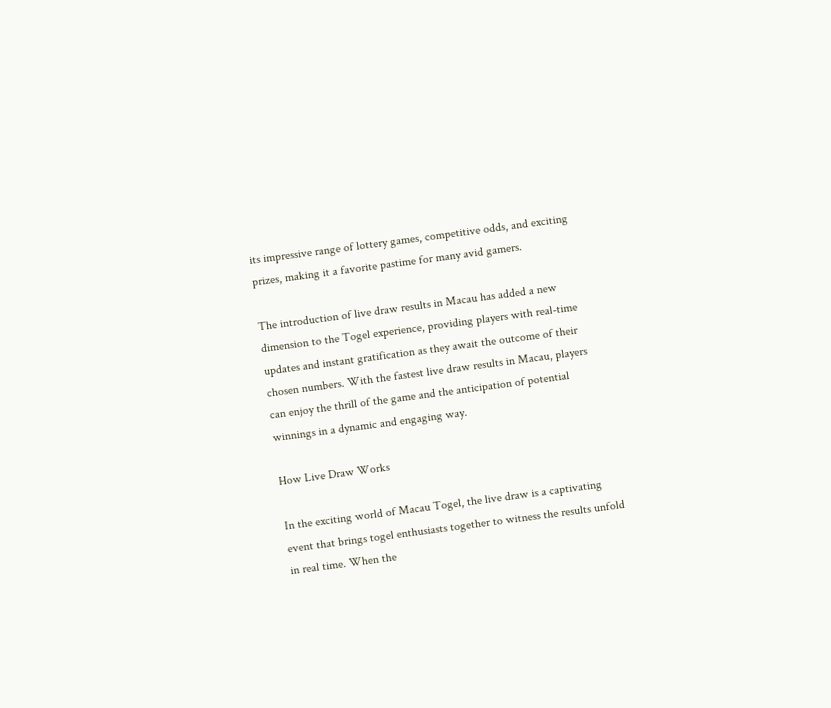its impressive range of lottery games, competitive odds, and exciting prizes, making it a favorite pastime for many avid gamers.

The introduction of live draw results in Macau has added a new dimension to the Togel experience, providing players with real-time updates and instant gratification as they await the outcome of their chosen numbers. With the fastest live draw results in Macau, players can enjoy the thrill of the game and the anticipation of potential winnings in a dynamic and engaging way.

How Live Draw Works

In the exciting world of Macau Togel, the live draw is a captivating event that brings togel enthusiasts together to witness the results unfold in real time. When the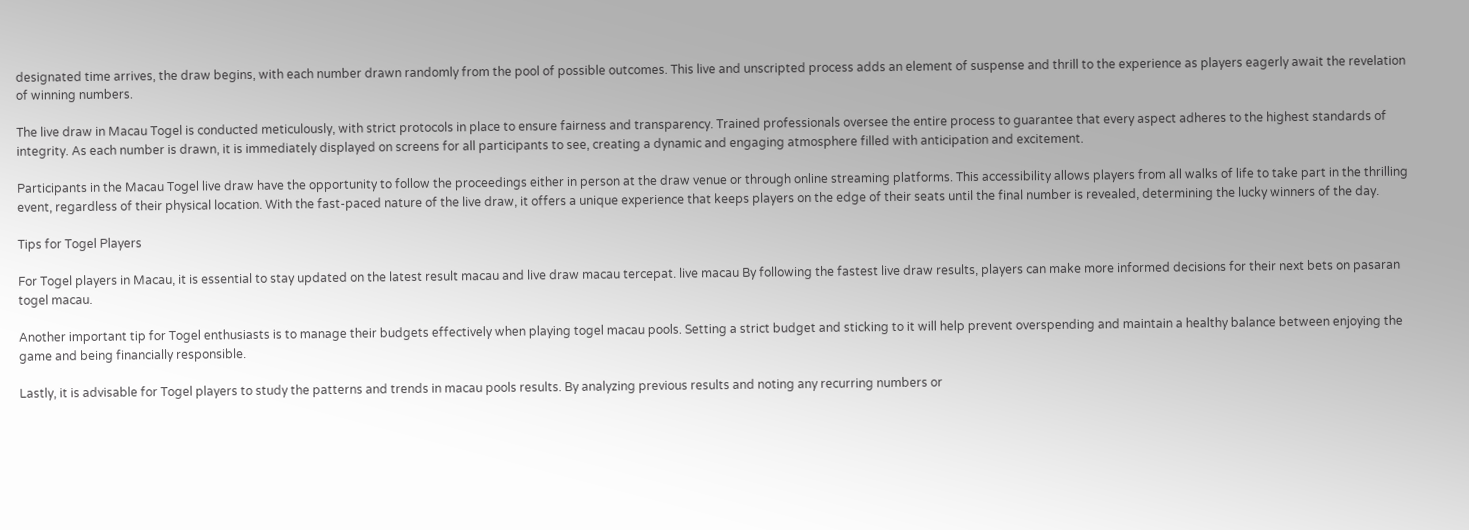designated time arrives, the draw begins, with each number drawn randomly from the pool of possible outcomes. This live and unscripted process adds an element of suspense and thrill to the experience as players eagerly await the revelation of winning numbers.

The live draw in Macau Togel is conducted meticulously, with strict protocols in place to ensure fairness and transparency. Trained professionals oversee the entire process to guarantee that every aspect adheres to the highest standards of integrity. As each number is drawn, it is immediately displayed on screens for all participants to see, creating a dynamic and engaging atmosphere filled with anticipation and excitement.

Participants in the Macau Togel live draw have the opportunity to follow the proceedings either in person at the draw venue or through online streaming platforms. This accessibility allows players from all walks of life to take part in the thrilling event, regardless of their physical location. With the fast-paced nature of the live draw, it offers a unique experience that keeps players on the edge of their seats until the final number is revealed, determining the lucky winners of the day.

Tips for Togel Players

For Togel players in Macau, it is essential to stay updated on the latest result macau and live draw macau tercepat. live macau By following the fastest live draw results, players can make more informed decisions for their next bets on pasaran togel macau.

Another important tip for Togel enthusiasts is to manage their budgets effectively when playing togel macau pools. Setting a strict budget and sticking to it will help prevent overspending and maintain a healthy balance between enjoying the game and being financially responsible.

Lastly, it is advisable for Togel players to study the patterns and trends in macau pools results. By analyzing previous results and noting any recurring numbers or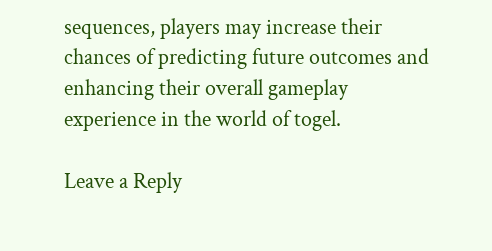sequences, players may increase their chances of predicting future outcomes and enhancing their overall gameplay experience in the world of togel.

Leave a Reply